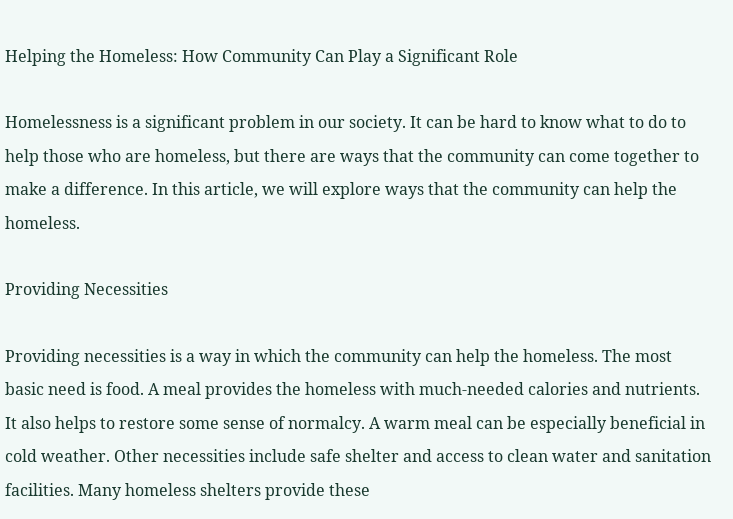Helping the Homeless: How Community Can Play a Significant Role

Homelessness is a significant problem in our society. It can be hard to know what to do to help those who are homeless, but there are ways that the community can come together to make a difference. In this article, we will explore ways that the community can help the homeless.

Providing Necessities

Providing necessities is a way in which the community can help the homeless. The most basic need is food. A meal provides the homeless with much-needed calories and nutrients. It also helps to restore some sense of normalcy. A warm meal can be especially beneficial in cold weather. Other necessities include safe shelter and access to clean water and sanitation facilities. Many homeless shelters provide these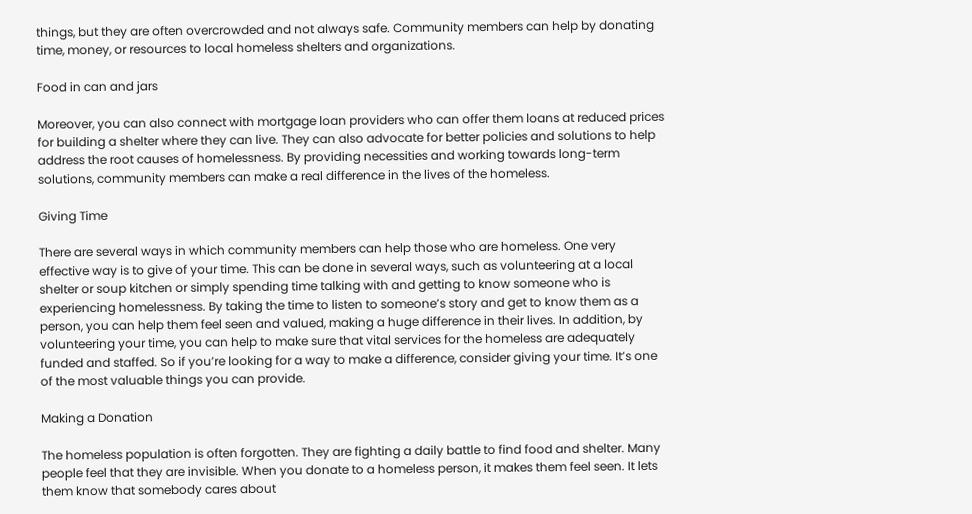things, but they are often overcrowded and not always safe. Community members can help by donating time, money, or resources to local homeless shelters and organizations.

Food in can and jars

Moreover, you can also connect with mortgage loan providers who can offer them loans at reduced prices for building a shelter where they can live. They can also advocate for better policies and solutions to help address the root causes of homelessness. By providing necessities and working towards long-term solutions, community members can make a real difference in the lives of the homeless.

Giving Time

There are several ways in which community members can help those who are homeless. One very effective way is to give of your time. This can be done in several ways, such as volunteering at a local shelter or soup kitchen or simply spending time talking with and getting to know someone who is experiencing homelessness. By taking the time to listen to someone’s story and get to know them as a person, you can help them feel seen and valued, making a huge difference in their lives. In addition, by volunteering your time, you can help to make sure that vital services for the homeless are adequately funded and staffed. So if you’re looking for a way to make a difference, consider giving your time. It’s one of the most valuable things you can provide.

Making a Donation

The homeless population is often forgotten. They are fighting a daily battle to find food and shelter. Many people feel that they are invisible. When you donate to a homeless person, it makes them feel seen. It lets them know that somebody cares about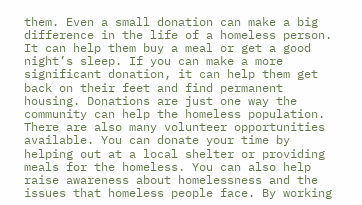them. Even a small donation can make a big difference in the life of a homeless person. It can help them buy a meal or get a good night’s sleep. If you can make a more significant donation, it can help them get back on their feet and find permanent housing. Donations are just one way the community can help the homeless population. There are also many volunteer opportunities available. You can donate your time by helping out at a local shelter or providing meals for the homeless. You can also help raise awareness about homelessness and the issues that homeless people face. By working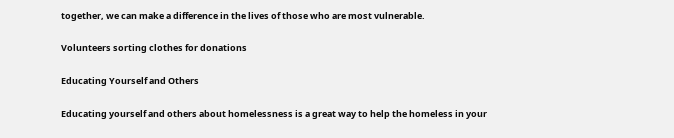together, we can make a difference in the lives of those who are most vulnerable.

Volunteers sorting clothes for donations

Educating Yourself and Others

Educating yourself and others about homelessness is a great way to help the homeless in your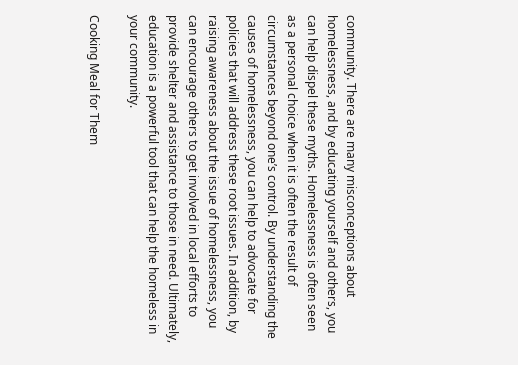community. There are many misconceptions about homelessness, and by educating yourself and others, you can help dispel these myths. Homelessness is often seen as a personal choice when it is often the result of circumstances beyond one’s control. By understanding the causes of homelessness, you can help to advocate for policies that will address these root issues. In addition, by raising awareness about the issue of homelessness, you can encourage others to get involved in local efforts to provide shelter and assistance to those in need. Ultimately, education is a powerful tool that can help the homeless in your community.

Cooking Meal for Them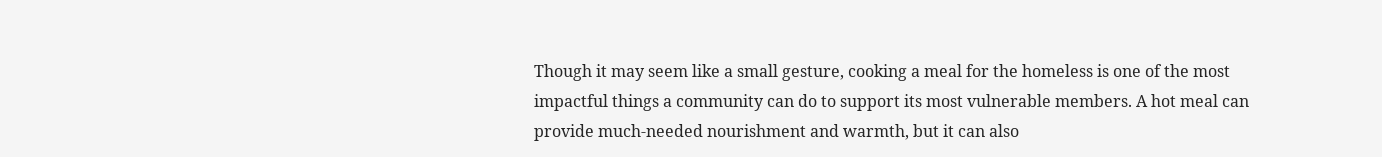Though it may seem like a small gesture, cooking a meal for the homeless is one of the most impactful things a community can do to support its most vulnerable members. A hot meal can provide much-needed nourishment and warmth, but it can also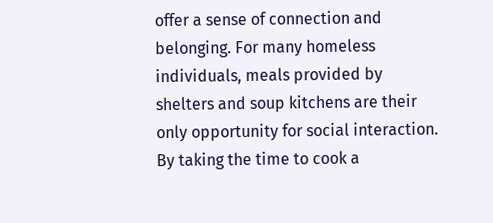offer a sense of connection and belonging. For many homeless individuals, meals provided by shelters and soup kitchens are their only opportunity for social interaction. By taking the time to cook a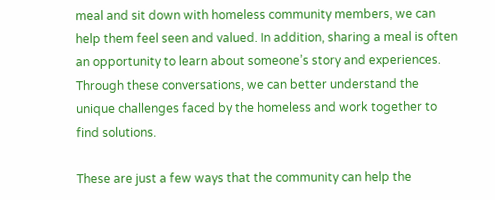meal and sit down with homeless community members, we can help them feel seen and valued. In addition, sharing a meal is often an opportunity to learn about someone’s story and experiences. Through these conversations, we can better understand the unique challenges faced by the homeless and work together to find solutions.

These are just a few ways that the community can help the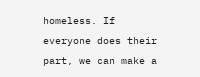homeless. If everyone does their part, we can make a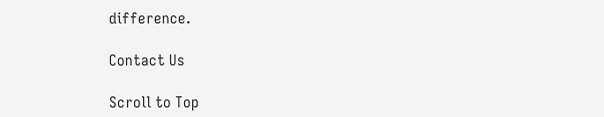difference.

Contact Us

Scroll to Top